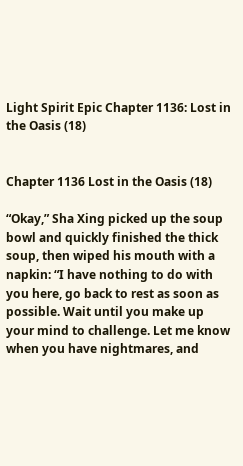Light Spirit Epic Chapter 1136: Lost in the Oasis (18)


Chapter 1136 Lost in the Oasis (18)

“Okay,” Sha Xing picked up the soup bowl and quickly finished the thick soup, then wiped his mouth with a napkin: “I have nothing to do with you here, go back to rest as soon as possible. Wait until you make up your mind to challenge. Let me know when you have nightmares, and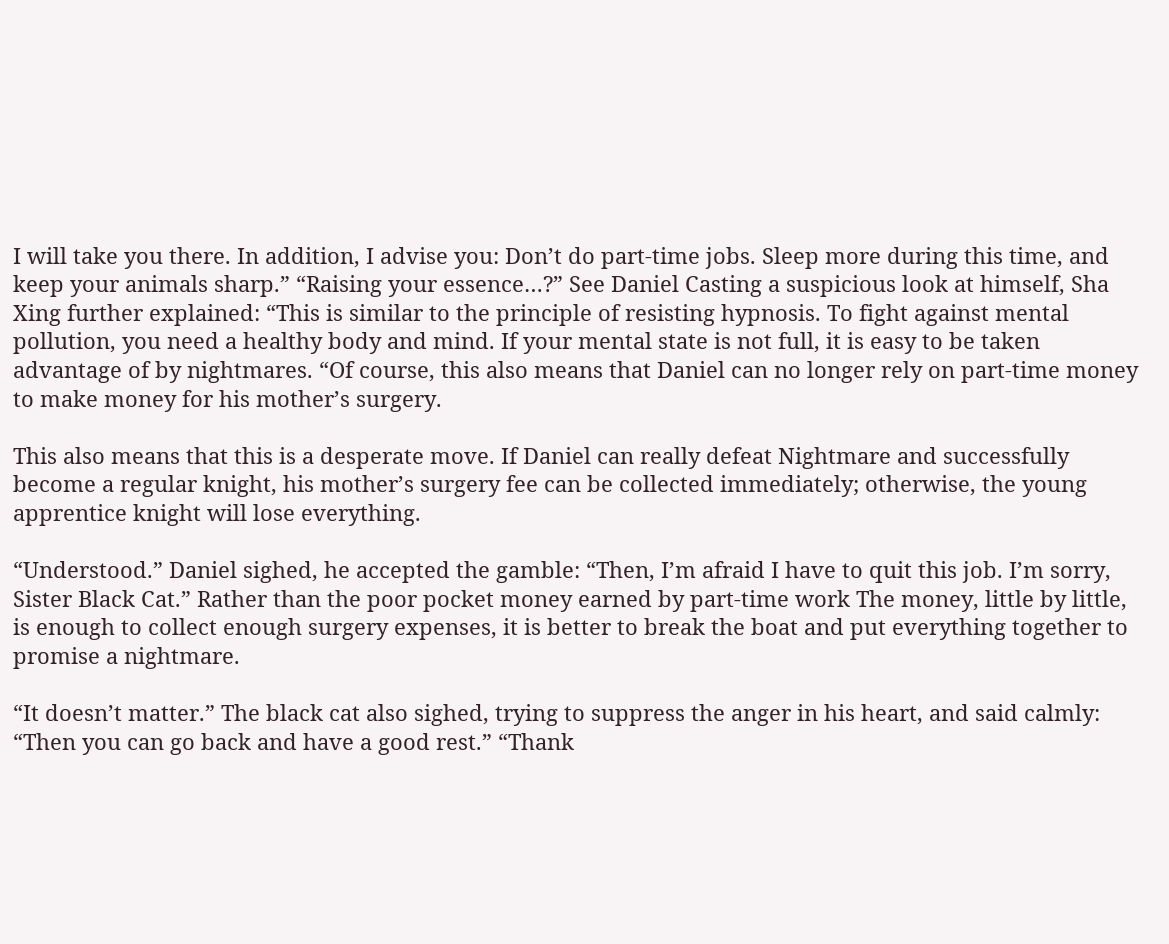I will take you there. In addition, I advise you: Don’t do part-time jobs. Sleep more during this time, and keep your animals sharp.” “Raising your essence…?” See Daniel Casting a suspicious look at himself, Sha Xing further explained: “This is similar to the principle of resisting hypnosis. To fight against mental pollution, you need a healthy body and mind. If your mental state is not full, it is easy to be taken advantage of by nightmares. “Of course, this also means that Daniel can no longer rely on part-time money to make money for his mother’s surgery.

This also means that this is a desperate move. If Daniel can really defeat Nightmare and successfully become a regular knight, his mother’s surgery fee can be collected immediately; otherwise, the young apprentice knight will lose everything.

“Understood.” Daniel sighed, he accepted the gamble: “Then, I’m afraid I have to quit this job. I’m sorry, Sister Black Cat.” Rather than the poor pocket money earned by part-time work The money, little by little, is enough to collect enough surgery expenses, it is better to break the boat and put everything together to promise a nightmare.

“It doesn’t matter.” The black cat also sighed, trying to suppress the anger in his heart, and said calmly: “Then you can go back and have a good rest.” “Thank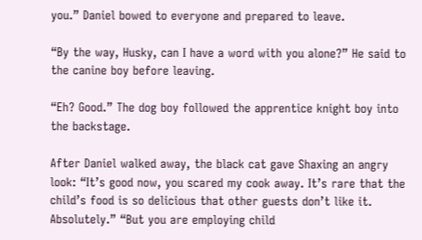you.” Daniel bowed to everyone and prepared to leave.

“By the way, Husky, can I have a word with you alone?” He said to the canine boy before leaving.

“Eh? Good.” The dog boy followed the apprentice knight boy into the backstage.

After Daniel walked away, the black cat gave Shaxing an angry look: “It’s good now, you scared my cook away. It’s rare that the child’s food is so delicious that other guests don’t like it. Absolutely.” “But you are employing child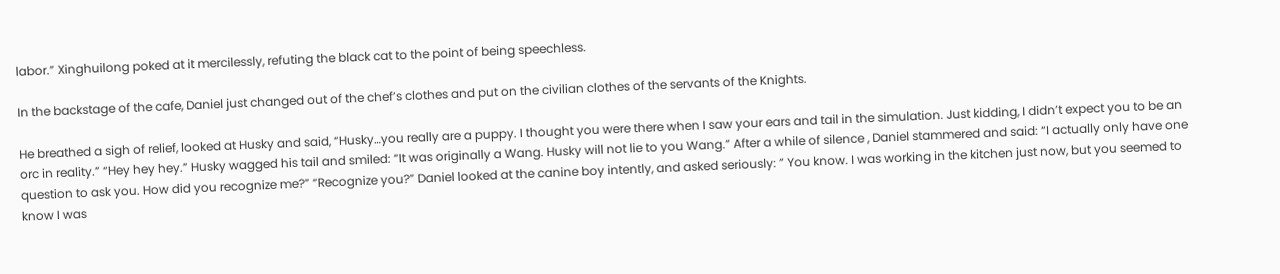labor.” Xinghuilong poked at it mercilessly, refuting the black cat to the point of being speechless.

In the backstage of the cafe, Daniel just changed out of the chef’s clothes and put on the civilian clothes of the servants of the Knights.

He breathed a sigh of relief, looked at Husky and said, “Husky…you really are a puppy. I thought you were there when I saw your ears and tail in the simulation. Just kidding, I didn’t expect you to be an orc in reality.” “Hey hey hey.” Husky wagged his tail and smiled: “It was originally a Wang. Husky will not lie to you Wang.” After a while of silence , Daniel stammered and said: “I actually only have one question to ask you. How did you recognize me?” “Recognize you?” Daniel looked at the canine boy intently, and asked seriously: ” You know. I was working in the kitchen just now, but you seemed to know I was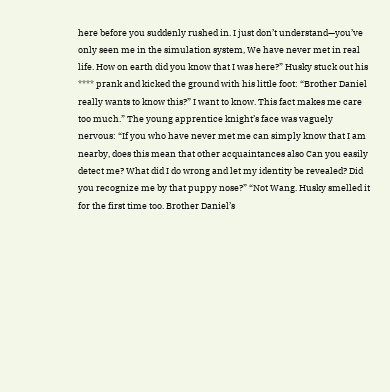here before you suddenly rushed in. I just don’t understand—you’ve only seen me in the simulation system, We have never met in real life. How on earth did you know that I was here?” Husky stuck out his **** prank and kicked the ground with his little foot: “Brother Daniel really wants to know this?” I want to know. This fact makes me care too much.” The young apprentice knight’s face was vaguely nervous: “If you who have never met me can simply know that I am nearby, does this mean that other acquaintances also Can you easily detect me? What did I do wrong and let my identity be revealed? Did you recognize me by that puppy nose?” “Not Wang. Husky smelled it for the first time too. Brother Daniel’s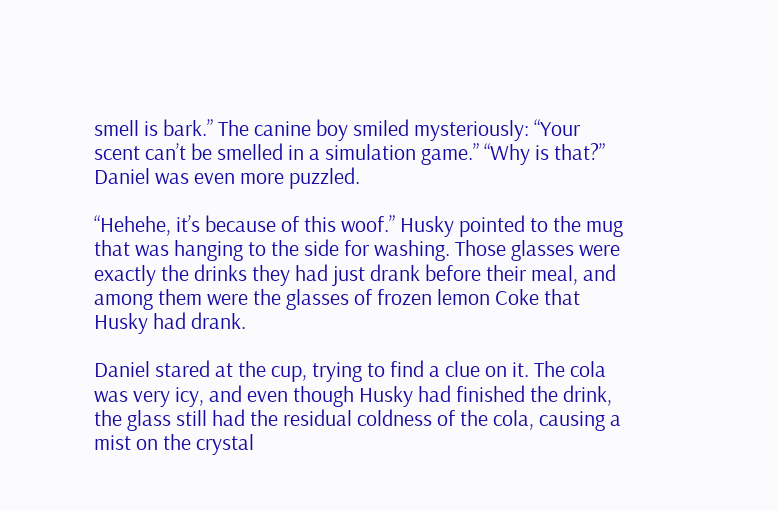smell is bark.” The canine boy smiled mysteriously: “Your scent can’t be smelled in a simulation game.” “Why is that?” Daniel was even more puzzled.

“Hehehe, it’s because of this woof.” Husky pointed to the mug that was hanging to the side for washing. Those glasses were exactly the drinks they had just drank before their meal, and among them were the glasses of frozen lemon Coke that Husky had drank.

Daniel stared at the cup, trying to find a clue on it. The cola was very icy, and even though Husky had finished the drink, the glass still had the residual coldness of the cola, causing a mist on the crystal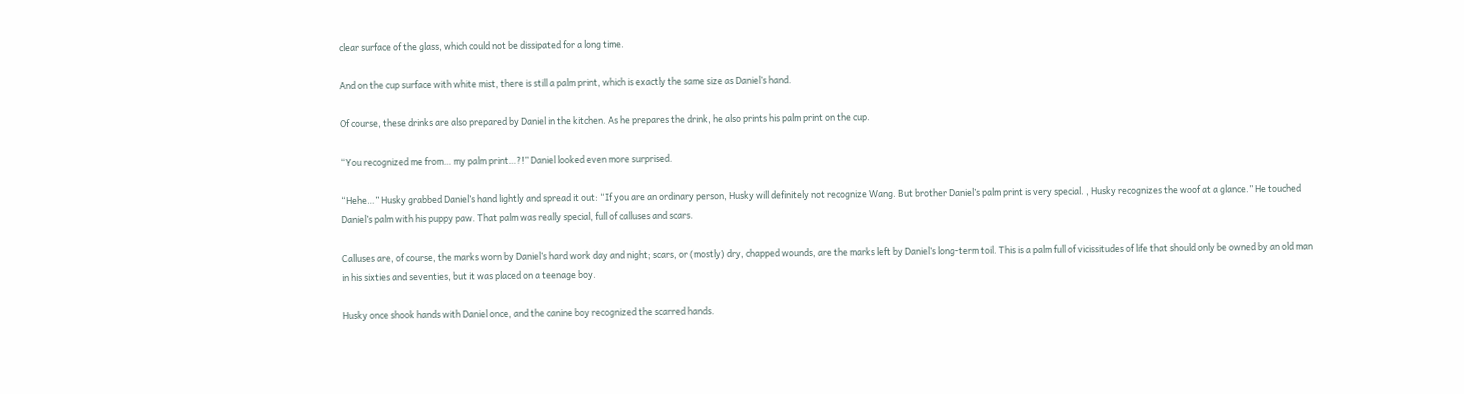clear surface of the glass, which could not be dissipated for a long time.

And on the cup surface with white mist, there is still a palm print, which is exactly the same size as Daniel’s hand.

Of course, these drinks are also prepared by Daniel in the kitchen. As he prepares the drink, he also prints his palm print on the cup.

“You recognized me from… my palm print…?!” Daniel looked even more surprised.

“Hehe…” Husky grabbed Daniel’s hand lightly and spread it out: “If you are an ordinary person, Husky will definitely not recognize Wang. But brother Daniel’s palm print is very special. , Husky recognizes the woof at a glance.” He touched Daniel’s palm with his puppy paw. That palm was really special, full of calluses and scars.

Calluses are, of course, the marks worn by Daniel’s hard work day and night; scars, or (mostly) dry, chapped wounds, are the marks left by Daniel’s long-term toil. This is a palm full of vicissitudes of life that should only be owned by an old man in his sixties and seventies, but it was placed on a teenage boy.

Husky once shook hands with Daniel once, and the canine boy recognized the scarred hands.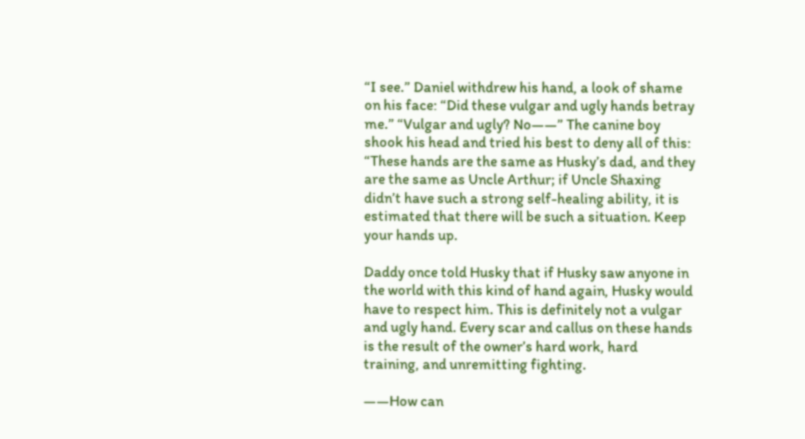“I see.” Daniel withdrew his hand, a look of shame on his face: “Did these vulgar and ugly hands betray me.” “Vulgar and ugly? No——” The canine boy shook his head and tried his best to deny all of this: “These hands are the same as Husky’s dad, and they are the same as Uncle Arthur; if Uncle Shaxing didn’t have such a strong self-healing ability, it is estimated that there will be such a situation. Keep your hands up.

Daddy once told Husky that if Husky saw anyone in the world with this kind of hand again, Husky would have to respect him. This is definitely not a vulgar and ugly hand. Every scar and callus on these hands is the result of the owner’s hard work, hard training, and unremitting fighting.

——How can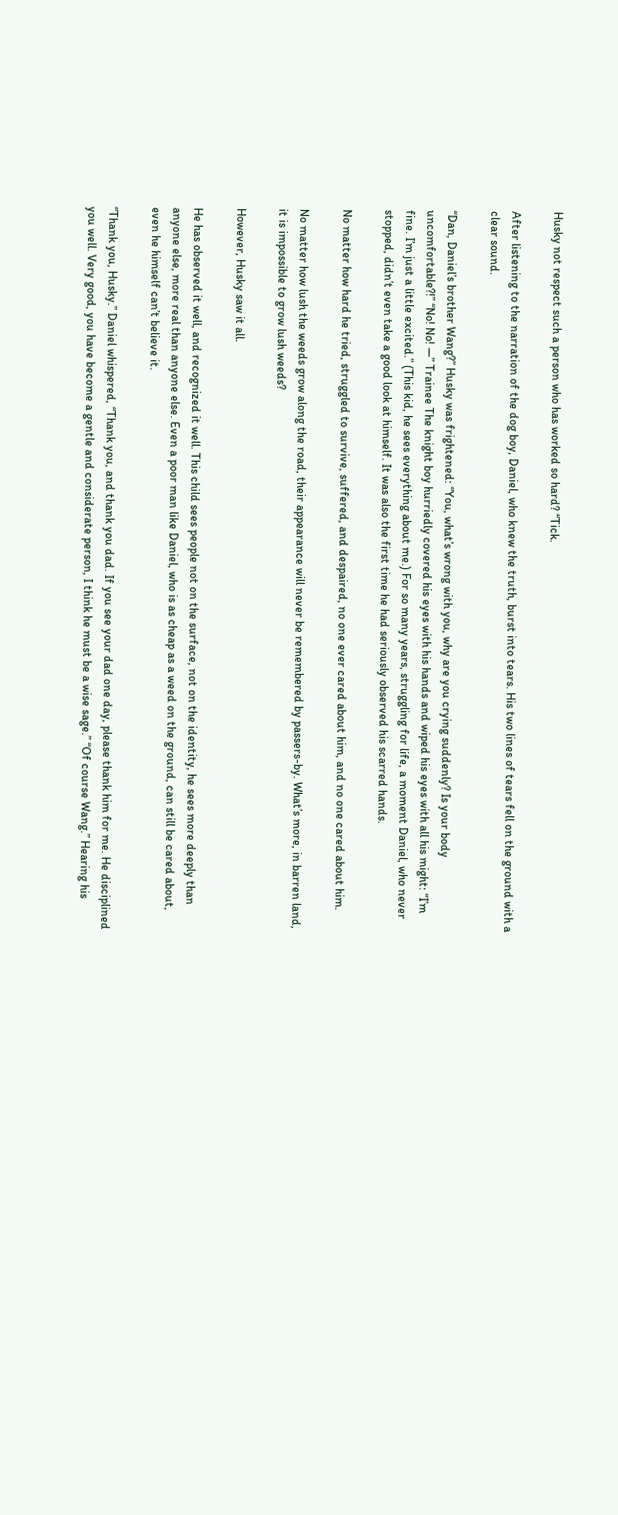Husky not respect such a person who has worked so hard? “Tick.

After listening to the narration of the dog boy, Daniel, who knew the truth, burst into tears. His two lines of tears fell on the ground with a clear sound.

“Dan, Daniel’s brother Wang?” Husky was frightened: “You, what’s wrong with you, why are you crying suddenly? Is your body uncomfortable?!” “No! No! —” Trainee The knight boy hurriedly covered his eyes with his hands and wiped his eyes with all his might: “I’m fine. I’m just a little excited.” (This kid, he sees everything about me.) For so many years, struggling for life, a moment Daniel, who never stopped, didn’t even take a good look at himself. It was also the first time he had seriously observed his scarred hands.

No matter how hard he tried, struggled to survive, suffered, and despaired, no one ever cared about him, and no one cared about him.

No matter how lush the weeds grow along the road, their appearance will never be remembered by passers-by. What’s more, in barren land, it is impossible to grow lush weeds?

However, Husky saw it all.

He has observed it well, and recognized it well. This child sees people not on the surface, not on the identity, he sees more deeply than anyone else, more real than anyone else. Even a poor man like Daniel, who is as cheap as a weed on the ground, can still be cared about, even he himself can’t believe it.

“Thank you, Husky.” Daniel whispered, “Thank you, and thank you dad. If you see your dad one day, please thank him for me. He disciplined you well. Very good, you have become a gentle and considerate person, I think he must be a wise sage.” “Of course Wang.” Hearing his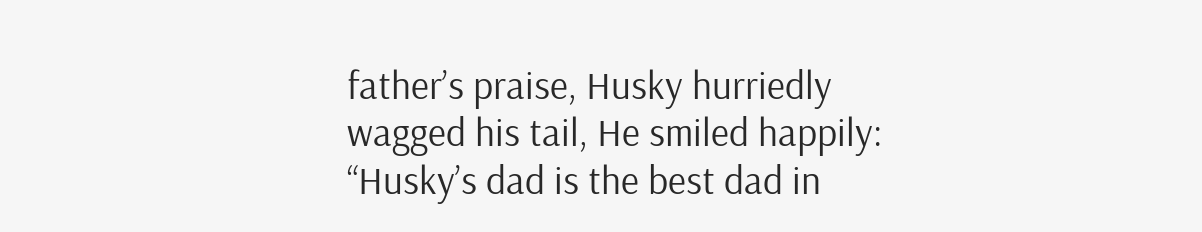father’s praise, Husky hurriedly wagged his tail, He smiled happily: “Husky’s dad is the best dad in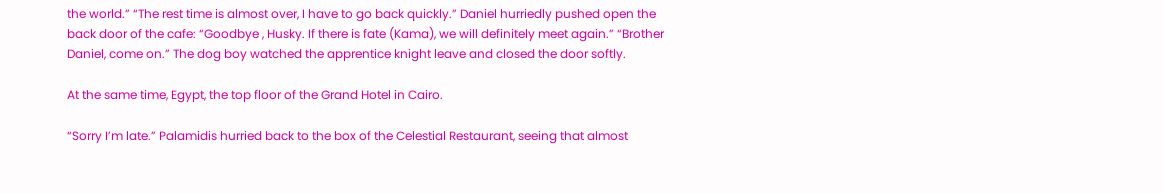the world.” “The rest time is almost over, I have to go back quickly.” Daniel hurriedly pushed open the back door of the cafe: “Goodbye , Husky. If there is fate (Kama), we will definitely meet again.” “Brother Daniel, come on.” The dog boy watched the apprentice knight leave and closed the door softly.

At the same time, Egypt, the top floor of the Grand Hotel in Cairo.

“Sorry I’m late.” Palamidis hurried back to the box of the Celestial Restaurant, seeing that almost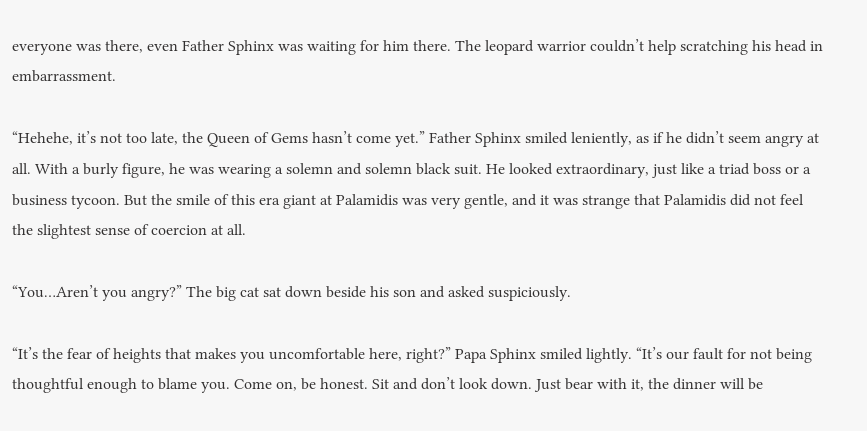everyone was there, even Father Sphinx was waiting for him there. The leopard warrior couldn’t help scratching his head in embarrassment.

“Hehehe, it’s not too late, the Queen of Gems hasn’t come yet.” Father Sphinx smiled leniently, as if he didn’t seem angry at all. With a burly figure, he was wearing a solemn and solemn black suit. He looked extraordinary, just like a triad boss or a business tycoon. But the smile of this era giant at Palamidis was very gentle, and it was strange that Palamidis did not feel the slightest sense of coercion at all.

“You…Aren’t you angry?” The big cat sat down beside his son and asked suspiciously.

“It’s the fear of heights that makes you uncomfortable here, right?” Papa Sphinx smiled lightly. “It’s our fault for not being thoughtful enough to blame you. Come on, be honest. Sit and don’t look down. Just bear with it, the dinner will be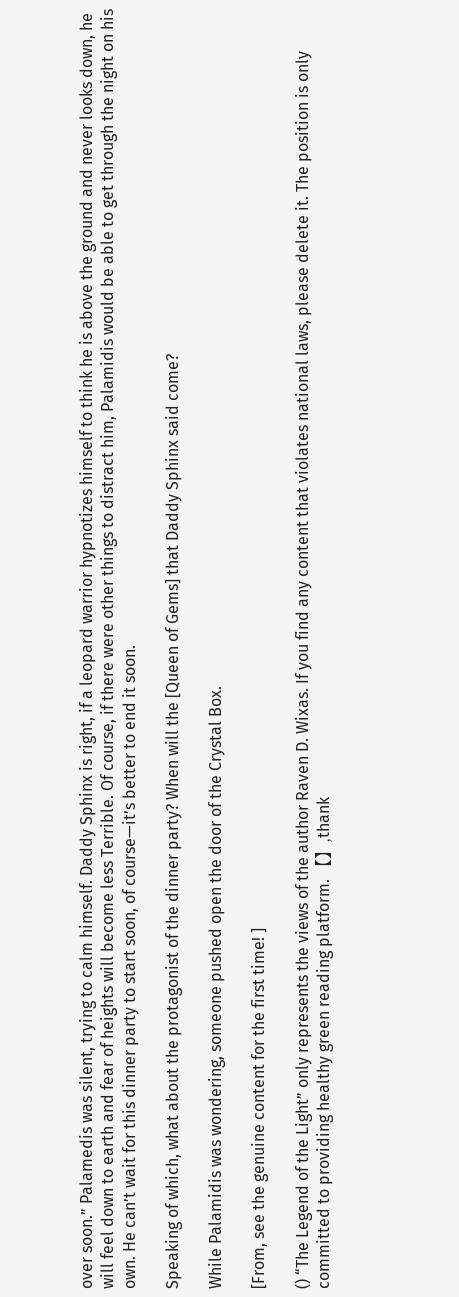over soon.” Palamedis was silent, trying to calm himself. Daddy Sphinx is right, if a leopard warrior hypnotizes himself to think he is above the ground and never looks down, he will feel down to earth and fear of heights will become less Terrible. Of course, if there were other things to distract him, Palamidis would be able to get through the night on his own. He can’t wait for this dinner party to start soon, of course—it’s better to end it soon.

Speaking of which, what about the protagonist of the dinner party? When will the [Queen of Gems] that Daddy Sphinx said come?

While Palamidis was wondering, someone pushed open the door of the Crystal Box.

[From, see the genuine content for the first time! ]

() “The Legend of the Light” only represents the views of the author Raven D. Wixas. If you find any content that violates national laws, please delete it. The position is only committed to providing healthy green reading platform. 【】,thank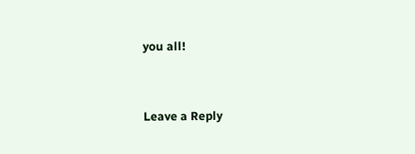you all!


Leave a Reply